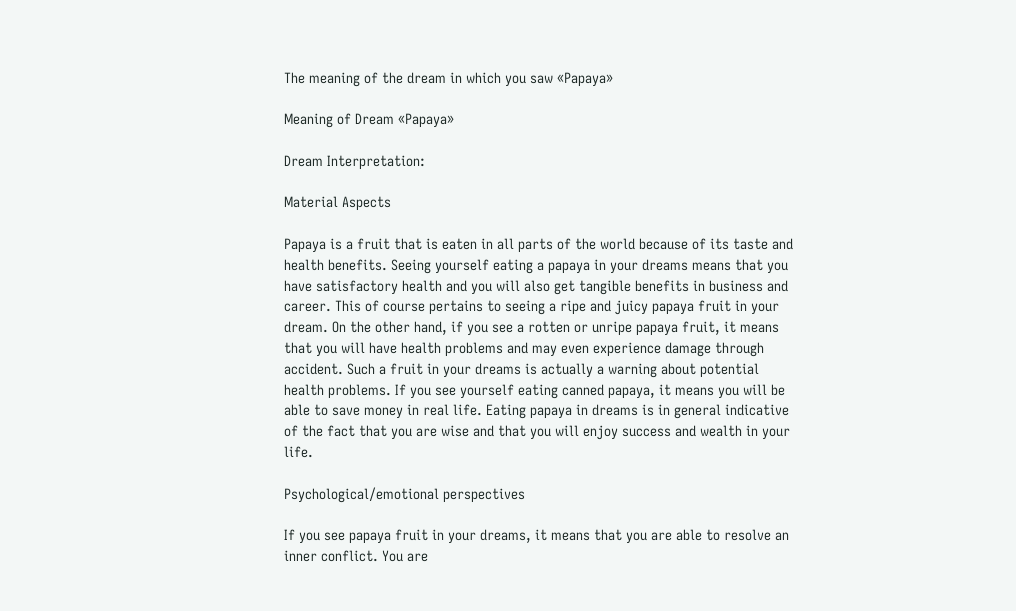The meaning of the dream in which you saw «Papaya»

Meaning of Dream «Papaya»

Dream Interpretation:

Material Aspects

Papaya is a fruit that is eaten in all parts of the world because of its taste and health benefits. Seeing yourself eating a papaya in your dreams means that you have satisfactory health and you will also get tangible benefits in business and career. This of course pertains to seeing a ripe and juicy papaya fruit in your dream. On the other hand, if you see a rotten or unripe papaya fruit, it means that you will have health problems and may even experience damage through accident. Such a fruit in your dreams is actually a warning about potential health problems. If you see yourself eating canned papaya, it means you will be able to save money in real life. Eating papaya in dreams is in general indicative of the fact that you are wise and that you will enjoy success and wealth in your life.

Psychological/emotional perspectives

If you see papaya fruit in your dreams, it means that you are able to resolve an inner conflict. You are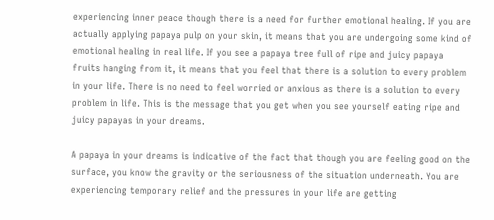experiencing inner peace though there is a need for further emotional healing. If you are actually applying papaya pulp on your skin, it means that you are undergoing some kind of emotional healing in real life. If you see a papaya tree full of ripe and juicy papaya fruits hanging from it, it means that you feel that there is a solution to every problem in your life. There is no need to feel worried or anxious as there is a solution to every problem in life. This is the message that you get when you see yourself eating ripe and juicy papayas in your dreams.

A papaya in your dreams is indicative of the fact that though you are feeling good on the surface, you know the gravity or the seriousness of the situation underneath. You are experiencing temporary relief and the pressures in your life are getting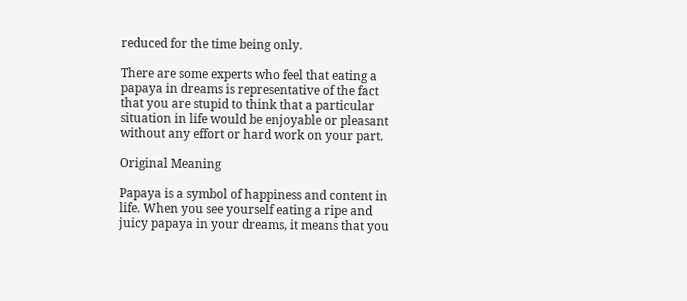reduced for the time being only.

There are some experts who feel that eating a papaya in dreams is representative of the fact that you are stupid to think that a particular situation in life would be enjoyable or pleasant without any effort or hard work on your part.

Original Meaning

Papaya is a symbol of happiness and content in life. When you see yourself eating a ripe and juicy papaya in your dreams, it means that you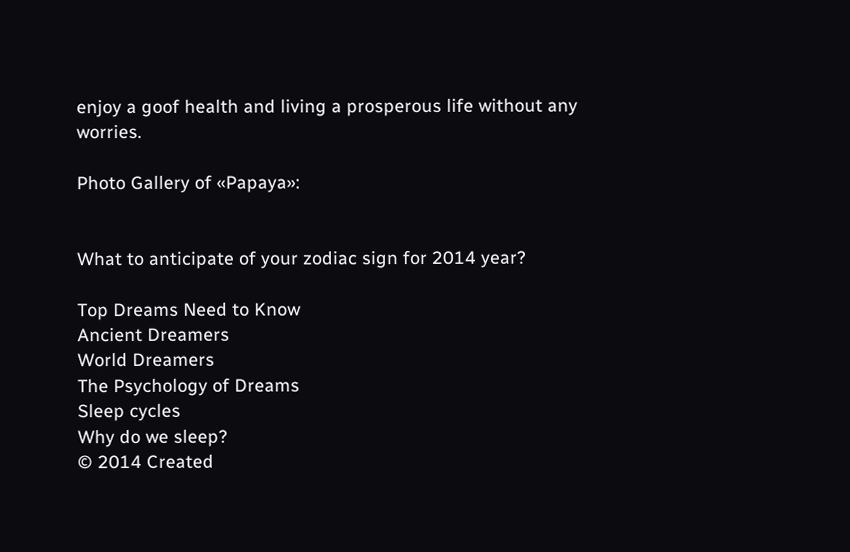enjoy a goof health and living a prosperous life without any worries.

Photo Gallery of «Papaya»:


What to anticipate of your zodiac sign for 2014 year?

Top Dreams Need to Know
Ancient Dreamers
World Dreamers
The Psychology of Dreams
Sleep cycles
Why do we sleep?
© 2014 Created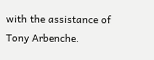with the assistance of Tony Arbenche.